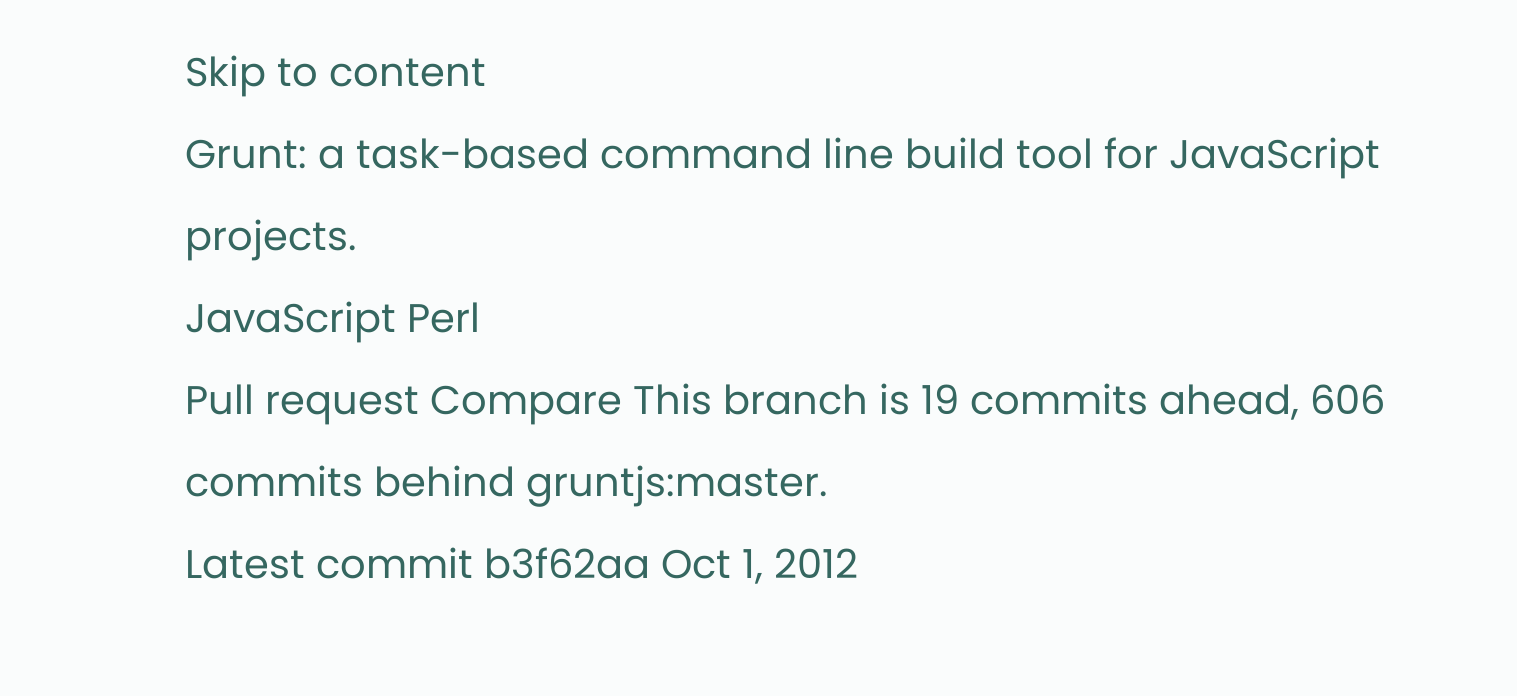Skip to content
Grunt: a task-based command line build tool for JavaScript projects.
JavaScript Perl
Pull request Compare This branch is 19 commits ahead, 606 commits behind gruntjs:master.
Latest commit b3f62aa Oct 1, 2012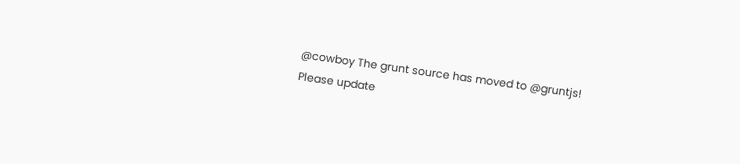@cowboy The grunt source has moved to @gruntjs!
Please update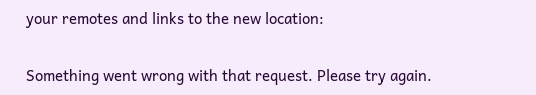your remotes and links to the new location:

Something went wrong with that request. Please try again.